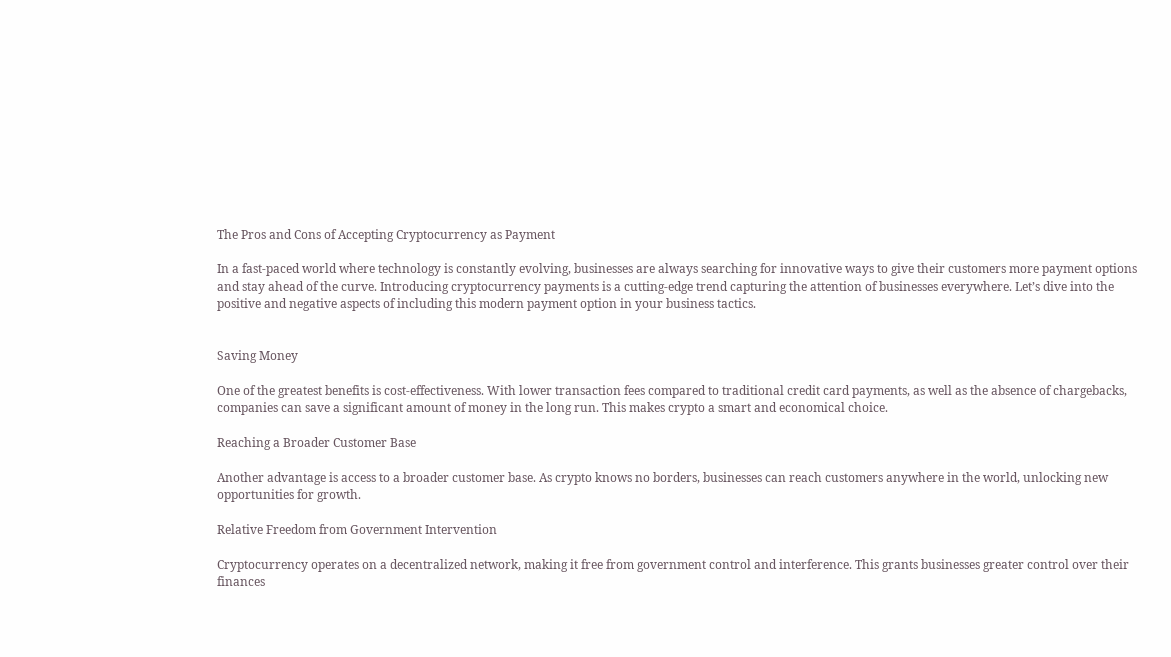The Pros and Cons of Accepting Cryptocurrency as Payment

In a fast-paced world where technology is constantly evolving, businesses are always searching for innovative ways to give their customers more payment options and stay ahead of the curve. Introducing cryptocurrency payments is a cutting-edge trend capturing the attention of businesses everywhere. Let’s dive into the positive and negative aspects of including this modern payment option in your business tactics.


Saving Money

One of the greatest benefits is cost-effectiveness. With lower transaction fees compared to traditional credit card payments, as well as the absence of chargebacks, companies can save a significant amount of money in the long run. This makes crypto a smart and economical choice.

Reaching a Broader Customer Base

Another advantage is access to a broader customer base. As crypto knows no borders, businesses can reach customers anywhere in the world, unlocking new opportunities for growth.

Relative Freedom from Government Intervention

Cryptocurrency operates on a decentralized network, making it free from government control and interference. This grants businesses greater control over their finances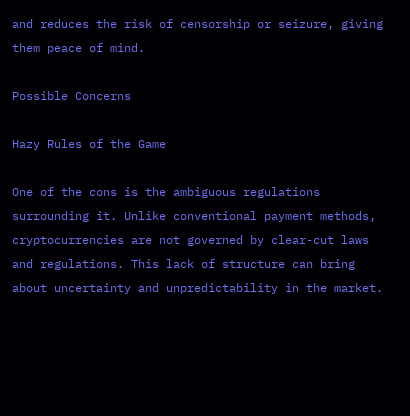and reduces the risk of censorship or seizure, giving them peace of mind.

Possible Concerns

Hazy Rules of the Game

One of the cons is the ambiguous regulations surrounding it. Unlike conventional payment methods, cryptocurrencies are not governed by clear-cut laws and regulations. This lack of structure can bring about uncertainty and unpredictability in the market.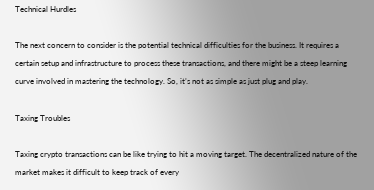Technical Hurdles

The next concern to consider is the potential technical difficulties for the business. It requires a certain setup and infrastructure to process these transactions, and there might be a steep learning curve involved in mastering the technology. So, it’s not as simple as just plug and play.

Taxing Troubles

Taxing crypto transactions can be like trying to hit a moving target. The decentralized nature of the market makes it difficult to keep track of every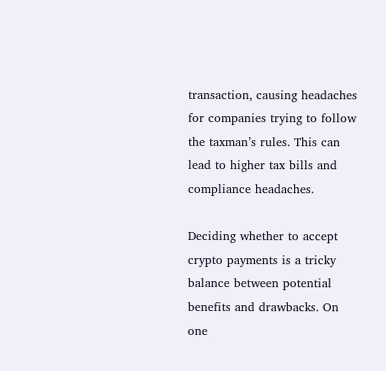transaction, causing headaches for companies trying to follow the taxman’s rules. This can lead to higher tax bills and compliance headaches.

Deciding whether to accept crypto payments is a tricky balance between potential benefits and drawbacks. On one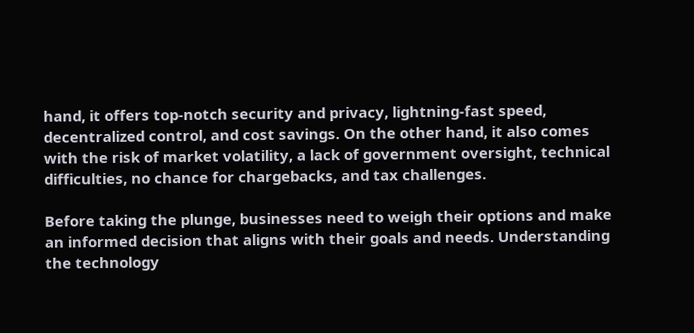hand, it offers top-notch security and privacy, lightning-fast speed, decentralized control, and cost savings. On the other hand, it also comes with the risk of market volatility, a lack of government oversight, technical difficulties, no chance for chargebacks, and tax challenges.

Before taking the plunge, businesses need to weigh their options and make an informed decision that aligns with their goals and needs. Understanding the technology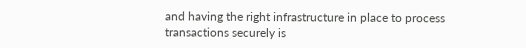and having the right infrastructure in place to process transactions securely is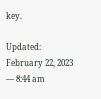key.

Updated: February 22, 2023 — 8:44 am